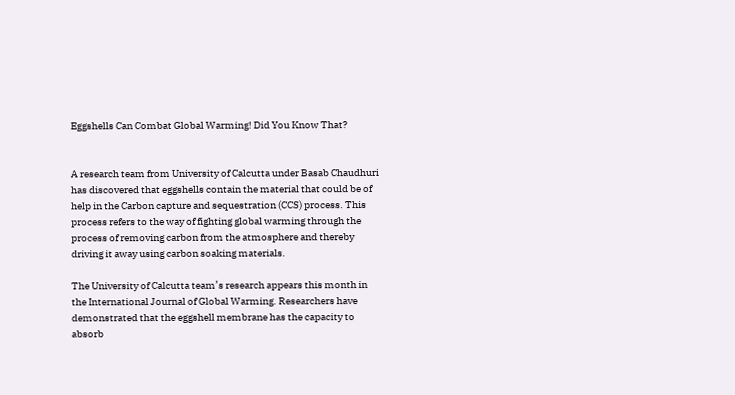Eggshells Can Combat Global Warming! Did You Know That?


A research team from University of Calcutta under Basab Chaudhuri has discovered that eggshells contain the material that could be of help in the Carbon capture and sequestration (CCS) process. This process refers to the way of fighting global warming through the process of removing carbon from the atmosphere and thereby driving it away using carbon soaking materials.

The University of Calcutta team’s research appears this month in the International Journal of Global Warming. Researchers have demonstrated that the eggshell membrane has the capacity to absorb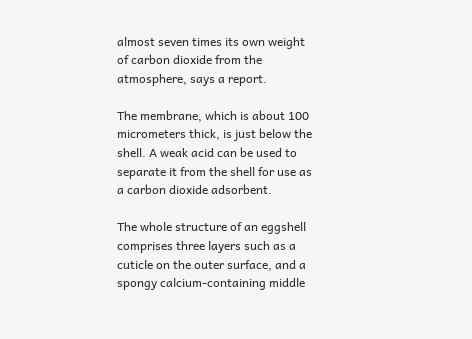almost seven times its own weight of carbon dioxide from the atmosphere, says a report.

The membrane, which is about 100 micrometers thick, is just below the shell. A weak acid can be used to separate it from the shell for use as a carbon dioxide adsorbent.

The whole structure of an eggshell comprises three layers such as a cuticle on the outer surface, and a spongy calcium-containing middle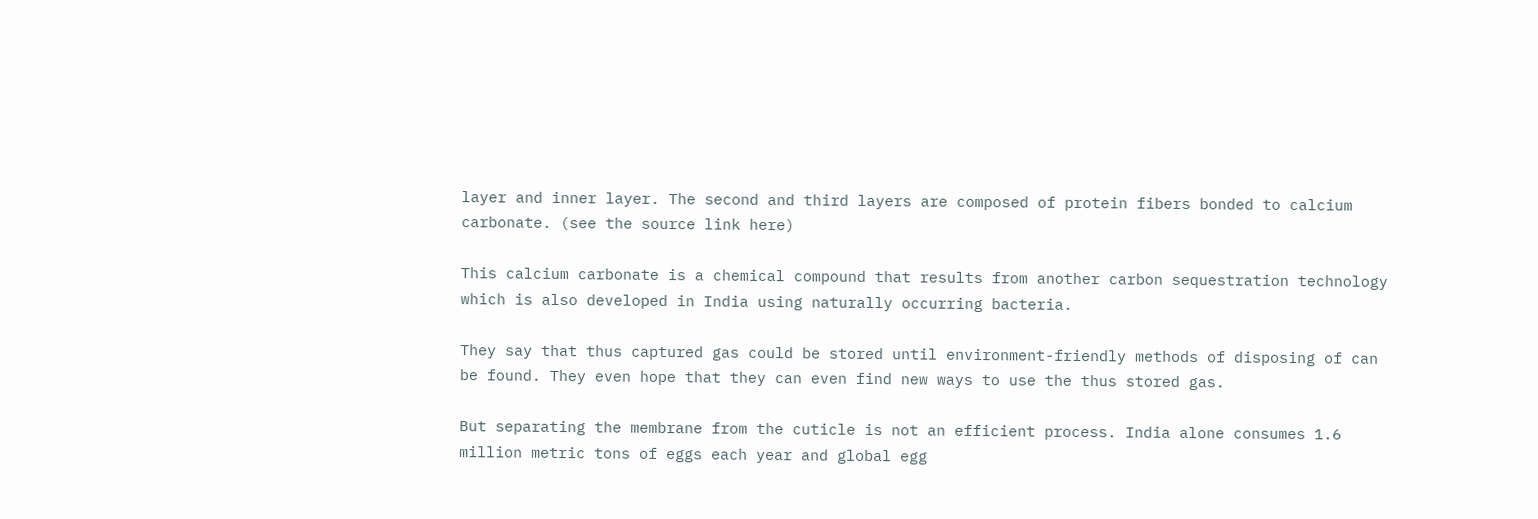layer and inner layer. The second and third layers are composed of protein fibers bonded to calcium carbonate. (see the source link here)

This calcium carbonate is a chemical compound that results from another carbon sequestration technology which is also developed in India using naturally occurring bacteria.

They say that thus captured gas could be stored until environment-friendly methods of disposing of can be found. They even hope that they can even find new ways to use the thus stored gas.

But separating the membrane from the cuticle is not an efficient process. India alone consumes 1.6 million metric tons of eggs each year and global egg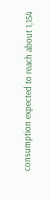consumption expected to reach about 1,154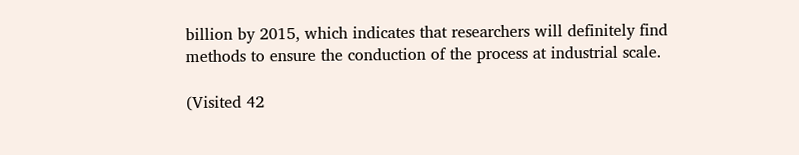billion by 2015, which indicates that researchers will definitely find methods to ensure the conduction of the process at industrial scale.

(Visited 42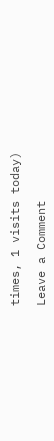times, 1 visits today)

Leave a Comment